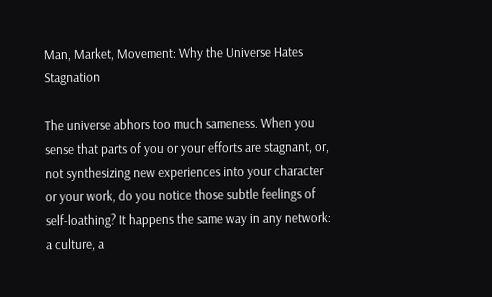Man, Market, Movement: Why the Universe Hates Stagnation

The universe abhors too much sameness. When you sense that parts of you or your efforts are stagnant, or, not synthesizing new experiences into your character or your work, do you notice those subtle feelings of self-loathing? It happens the same way in any network: a culture, a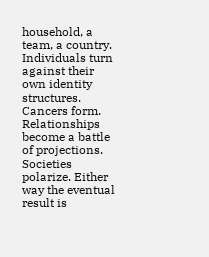household, a team, a country. Individuals turn against their own identity structures. Cancers form. Relationships become a battle of projections. Societies polarize. Either way the eventual result is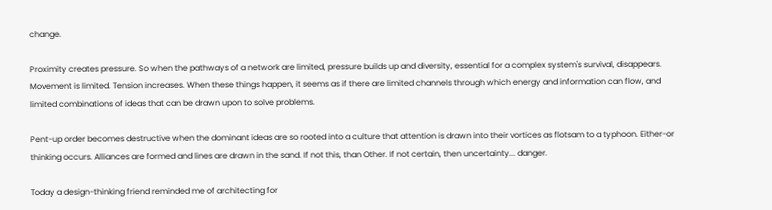change.

Proximity creates pressure. So when the pathways of a network are limited, pressure builds up and diversity, essential for a complex system's survival, disappears. Movement is limited. Tension increases. When these things happen, it seems as if there are limited channels through which energy and information can flow, and limited combinations of ideas that can be drawn upon to solve problems.

Pent-up order becomes destructive when the dominant ideas are so rooted into a culture that attention is drawn into their vortices as flotsam to a typhoon. Either-or thinking occurs. Alliances are formed and lines are drawn in the sand. If not this, than Other. If not certain, then uncertainty... danger.

Today a design-thinking friend reminded me of architecting for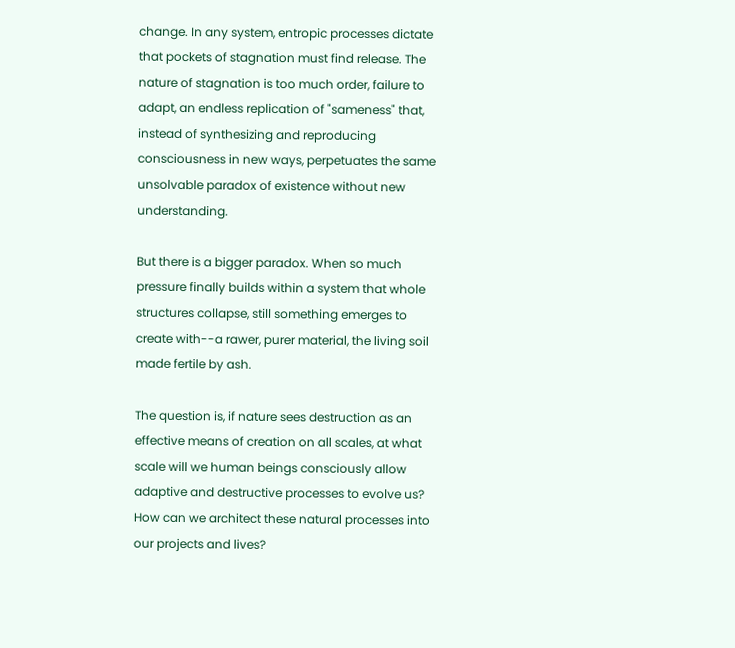change. In any system, entropic processes dictate that pockets of stagnation must find release. The nature of stagnation is too much order, failure to adapt, an endless replication of "sameness" that, instead of synthesizing and reproducing consciousness in new ways, perpetuates the same unsolvable paradox of existence without new understanding.

But there is a bigger paradox. When so much pressure finally builds within a system that whole structures collapse, still something emerges to create with--a rawer, purer material, the living soil made fertile by ash.

The question is, if nature sees destruction as an effective means of creation on all scales, at what scale will we human beings consciously allow adaptive and destructive processes to evolve us? How can we architect these natural processes into our projects and lives?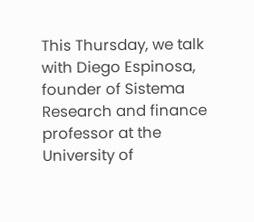This Thursday, we talk with Diego Espinosa, founder of Sistema Research and finance professor at the University of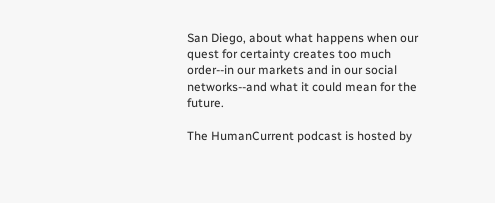San Diego, about what happens when our quest for certainty creates too much order--in our markets and in our social networks--and what it could mean for the future.

The HumanCurrent podcast is hosted by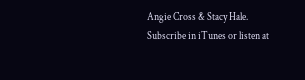Angie Cross & Stacy Hale. Subscribe in iTunes or listen at